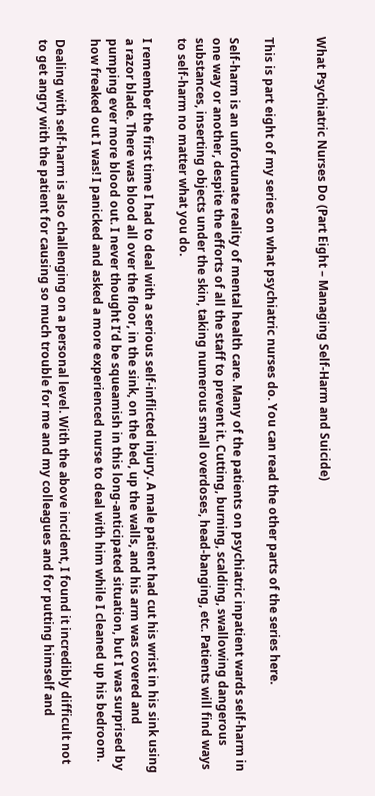What Psychiatric Nurses Do (Part Eight – Managing Self-Harm and Suicide)


This is part eight of my series on what psychiatric nurses do. You can read the other parts of the series here.

Self-harm is an unfortunate reality of mental health care. Many of the patients on psychiatric inpatient wards self-harm in one way or another, despite the efforts of all the staff to prevent it. Cutting, burning, scalding, swallowing dangerous substances, inserting objects under the skin, taking numerous small overdoses, head-banging, etc. Patients will find ways to self-harm no matter what you do.

I remember the first time I had to deal with a serious self-inflicted injury. A male patient had cut his wrist in his sink using a razor blade. There was blood all over the floor, in the sink, on the bed, up the walls, and his arm was covered and pumping ever more blood out. I never thought I’d be squeamish in this long-anticipated situation, but I was surprised by how freaked out I was! I panicked and asked a more experienced nurse to deal with him while I cleaned up his bedroom.

Dealing with self-harm is also challenging on a personal level. With the above incident, I found it incredibly difficult not to get angry with the patient for causing so much trouble for me and my colleagues and for putting himself and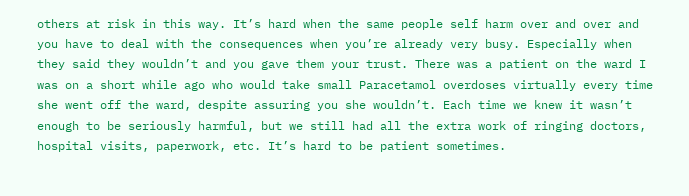others at risk in this way. It’s hard when the same people self harm over and over and you have to deal with the consequences when you’re already very busy. Especially when they said they wouldn’t and you gave them your trust. There was a patient on the ward I was on a short while ago who would take small Paracetamol overdoses virtually every time she went off the ward, despite assuring you she wouldn’t. Each time we knew it wasn’t enough to be seriously harmful, but we still had all the extra work of ringing doctors, hospital visits, paperwork, etc. It’s hard to be patient sometimes.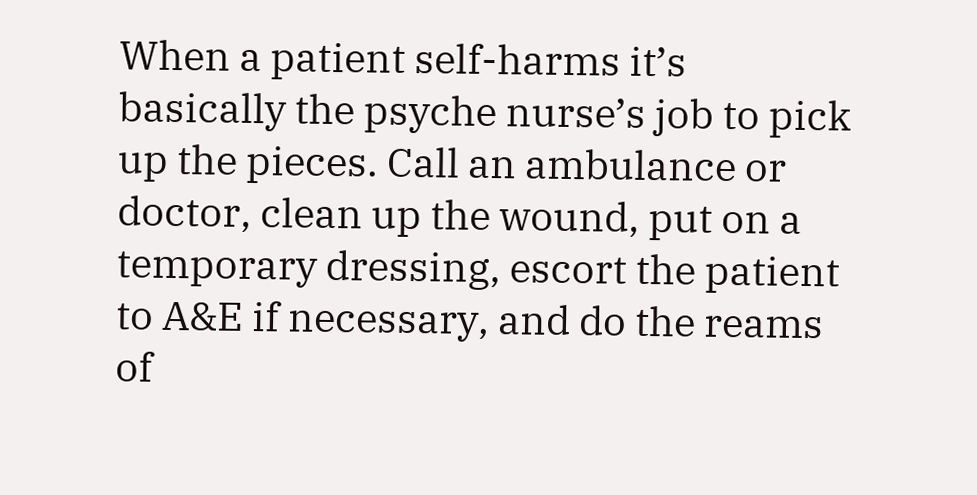When a patient self-harms it’s basically the psyche nurse’s job to pick up the pieces. Call an ambulance or doctor, clean up the wound, put on a temporary dressing, escort the patient to A&E if necessary, and do the reams of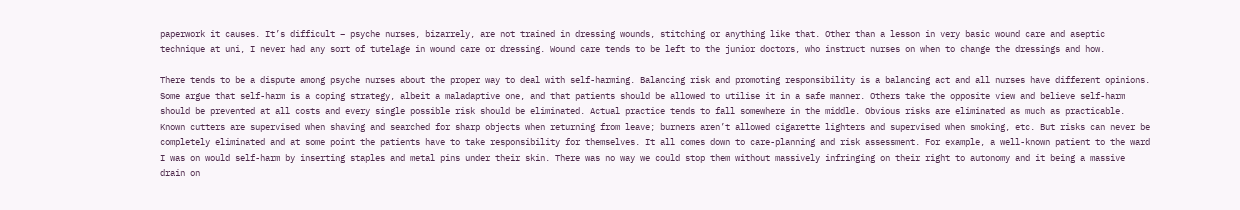paperwork it causes. It’s difficult – psyche nurses, bizarrely, are not trained in dressing wounds, stitching or anything like that. Other than a lesson in very basic wound care and aseptic technique at uni, I never had any sort of tutelage in wound care or dressing. Wound care tends to be left to the junior doctors, who instruct nurses on when to change the dressings and how.

There tends to be a dispute among psyche nurses about the proper way to deal with self-harming. Balancing risk and promoting responsibility is a balancing act and all nurses have different opinions. Some argue that self-harm is a coping strategy, albeit a maladaptive one, and that patients should be allowed to utilise it in a safe manner. Others take the opposite view and believe self-harm should be prevented at all costs and every single possible risk should be eliminated. Actual practice tends to fall somewhere in the middle. Obvious risks are eliminated as much as practicable. Known cutters are supervised when shaving and searched for sharp objects when returning from leave; burners aren’t allowed cigarette lighters and supervised when smoking, etc. But risks can never be completely eliminated and at some point the patients have to take responsibility for themselves. It all comes down to care-planning and risk assessment. For example, a well-known patient to the ward I was on would self-harm by inserting staples and metal pins under their skin. There was no way we could stop them without massively infringing on their right to autonomy and it being a massive drain on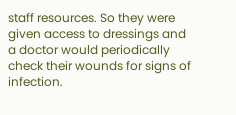staff resources. So they were given access to dressings and a doctor would periodically check their wounds for signs of infection.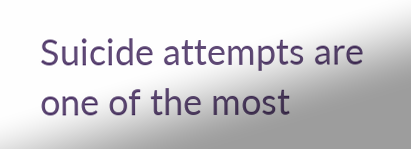Suicide attempts are one of the most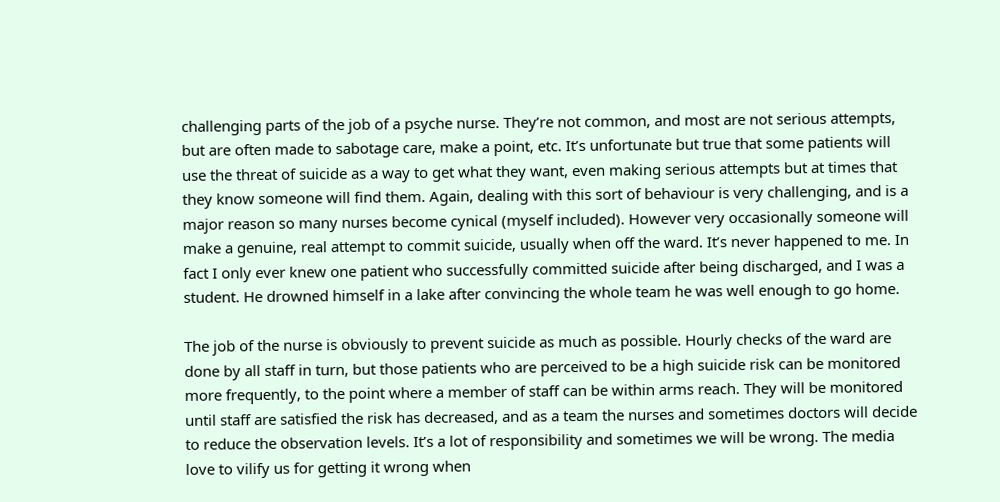challenging parts of the job of a psyche nurse. They’re not common, and most are not serious attempts, but are often made to sabotage care, make a point, etc. It’s unfortunate but true that some patients will use the threat of suicide as a way to get what they want, even making serious attempts but at times that they know someone will find them. Again, dealing with this sort of behaviour is very challenging, and is a major reason so many nurses become cynical (myself included). However very occasionally someone will make a genuine, real attempt to commit suicide, usually when off the ward. It’s never happened to me. In fact I only ever knew one patient who successfully committed suicide after being discharged, and I was a student. He drowned himself in a lake after convincing the whole team he was well enough to go home.

The job of the nurse is obviously to prevent suicide as much as possible. Hourly checks of the ward are done by all staff in turn, but those patients who are perceived to be a high suicide risk can be monitored more frequently, to the point where a member of staff can be within arms reach. They will be monitored until staff are satisfied the risk has decreased, and as a team the nurses and sometimes doctors will decide to reduce the observation levels. It’s a lot of responsibility and sometimes we will be wrong. The media love to vilify us for getting it wrong when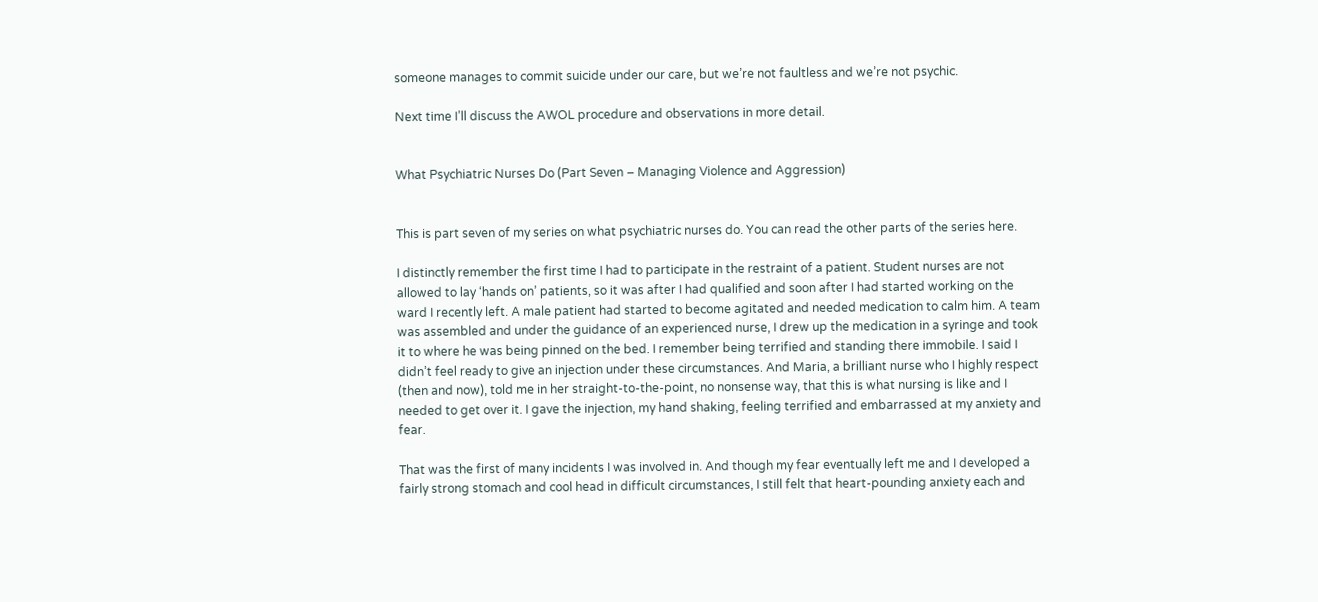someone manages to commit suicide under our care, but we’re not faultless and we’re not psychic.

Next time I’ll discuss the AWOL procedure and observations in more detail.


What Psychiatric Nurses Do (Part Seven – Managing Violence and Aggression)


This is part seven of my series on what psychiatric nurses do. You can read the other parts of the series here.

I distinctly remember the first time I had to participate in the restraint of a patient. Student nurses are not allowed to lay ‘hands on’ patients, so it was after I had qualified and soon after I had started working on the ward I recently left. A male patient had started to become agitated and needed medication to calm him. A team was assembled and under the guidance of an experienced nurse, I drew up the medication in a syringe and took it to where he was being pinned on the bed. I remember being terrified and standing there immobile. I said I didn’t feel ready to give an injection under these circumstances. And Maria, a brilliant nurse who I highly respect (then and now), told me in her straight-to-the-point, no nonsense way, that this is what nursing is like and I needed to get over it. I gave the injection, my hand shaking, feeling terrified and embarrassed at my anxiety and fear.

That was the first of many incidents I was involved in. And though my fear eventually left me and I developed a fairly strong stomach and cool head in difficult circumstances, I still felt that heart-pounding anxiety each and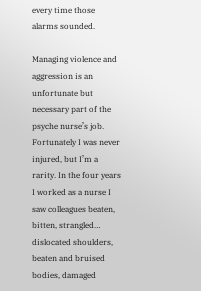every time those alarms sounded.

Managing violence and aggression is an unfortunate but necessary part of the psyche nurse’s job. Fortunately I was never injured, but I’m a rarity. In the four years I worked as a nurse I saw colleagues beaten, bitten, strangled… dislocated shoulders, beaten and bruised bodies, damaged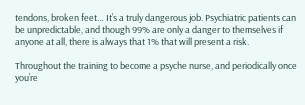tendons, broken feet… It’s a truly dangerous job. Psychiatric patients can be unpredictable, and though 99% are only a danger to themselves if anyone at all, there is always that 1% that will present a risk.

Throughout the training to become a psyche nurse, and periodically once you’re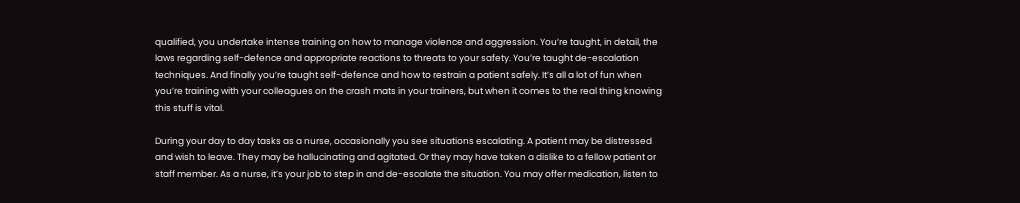qualified, you undertake intense training on how to manage violence and aggression. You’re taught, in detail, the laws regarding self-defence and appropriate reactions to threats to your safety. You’re taught de-escalation techniques. And finally you’re taught self-defence and how to restrain a patient safely. It’s all a lot of fun when you’re training with your colleagues on the crash mats in your trainers, but when it comes to the real thing knowing this stuff is vital.

During your day to day tasks as a nurse, occasionally you see situations escalating. A patient may be distressed and wish to leave. They may be hallucinating and agitated. Or they may have taken a dislike to a fellow patient or staff member. As a nurse, it’s your job to step in and de-escalate the situation. You may offer medication, listen to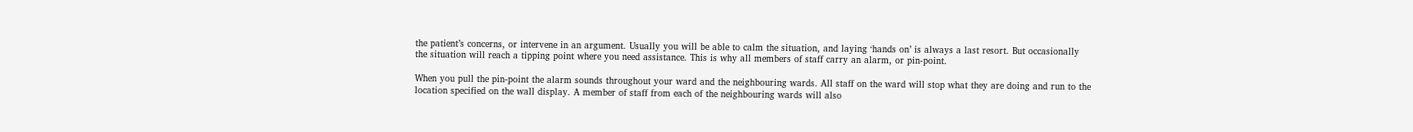the patient’s concerns, or intervene in an argument. Usually you will be able to calm the situation, and laying ‘hands on’ is always a last resort. But occasionally the situation will reach a tipping point where you need assistance. This is why all members of staff carry an alarm, or pin-point.

When you pull the pin-point the alarm sounds throughout your ward and the neighbouring wards. All staff on the ward will stop what they are doing and run to the location specified on the wall display. A member of staff from each of the neighbouring wards will also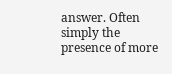answer. Often simply the presence of more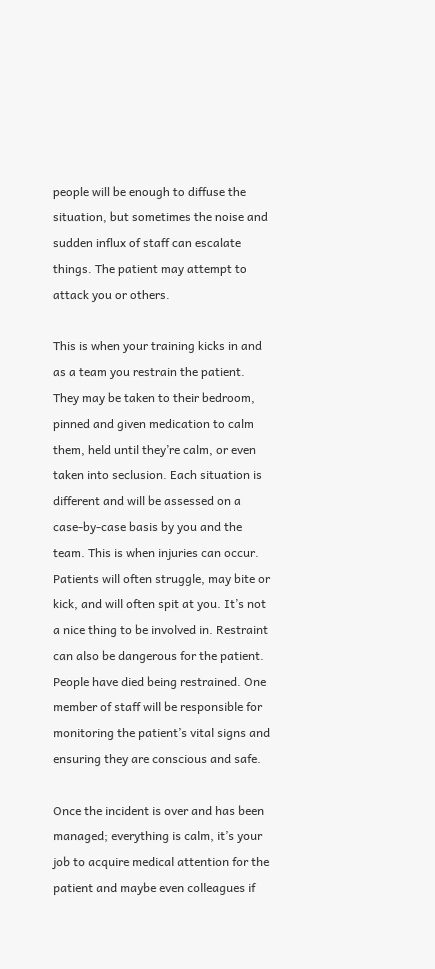people will be enough to diffuse the situation, but sometimes the noise and sudden influx of staff can escalate things. The patient may attempt to attack you or others.

This is when your training kicks in and as a team you restrain the patient. They may be taken to their bedroom, pinned and given medication to calm them, held until they’re calm, or even taken into seclusion. Each situation is different and will be assessed on a case-by-case basis by you and the team. This is when injuries can occur. Patients will often struggle, may bite or kick, and will often spit at you. It’s not a nice thing to be involved in. Restraint can also be dangerous for the patient. People have died being restrained. One member of staff will be responsible for monitoring the patient’s vital signs and ensuring they are conscious and safe.

Once the incident is over and has been managed; everything is calm, it’s your job to acquire medical attention for the patient and maybe even colleagues if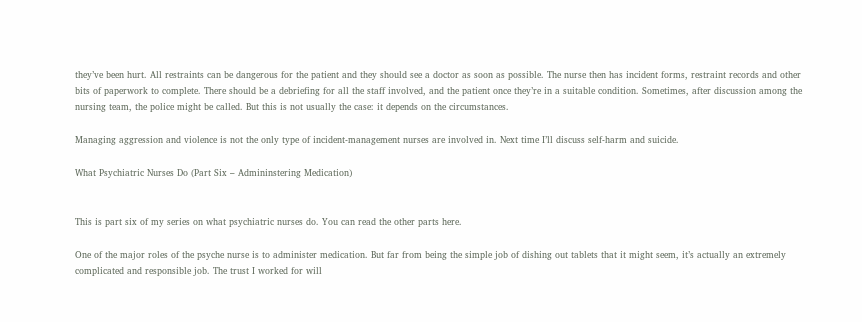they’ve been hurt. All restraints can be dangerous for the patient and they should see a doctor as soon as possible. The nurse then has incident forms, restraint records and other bits of paperwork to complete. There should be a debriefing for all the staff involved, and the patient once they’re in a suitable condition. Sometimes, after discussion among the nursing team, the police might be called. But this is not usually the case: it depends on the circumstances.

Managing aggression and violence is not the only type of incident-management nurses are involved in. Next time I’ll discuss self-harm and suicide.

What Psychiatric Nurses Do (Part Six – Admininstering Medication)


This is part six of my series on what psychiatric nurses do. You can read the other parts here.

One of the major roles of the psyche nurse is to administer medication. But far from being the simple job of dishing out tablets that it might seem, it’s actually an extremely complicated and responsible job. The trust I worked for will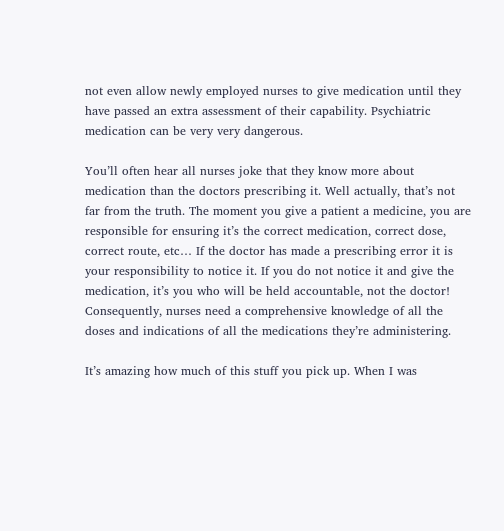not even allow newly employed nurses to give medication until they have passed an extra assessment of their capability. Psychiatric medication can be very very dangerous.

You’ll often hear all nurses joke that they know more about medication than the doctors prescribing it. Well actually, that’s not far from the truth. The moment you give a patient a medicine, you are responsible for ensuring it’s the correct medication, correct dose, correct route, etc… If the doctor has made a prescribing error it is your responsibility to notice it. If you do not notice it and give the medication, it’s you who will be held accountable, not the doctor! Consequently, nurses need a comprehensive knowledge of all the doses and indications of all the medications they’re administering.

It’s amazing how much of this stuff you pick up. When I was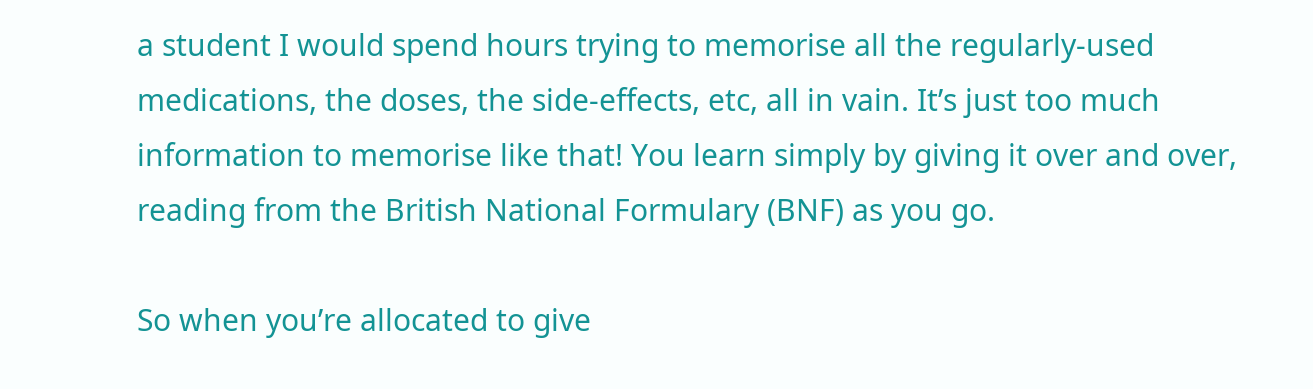a student I would spend hours trying to memorise all the regularly-used medications, the doses, the side-effects, etc, all in vain. It’s just too much information to memorise like that! You learn simply by giving it over and over, reading from the British National Formulary (BNF) as you go.

So when you’re allocated to give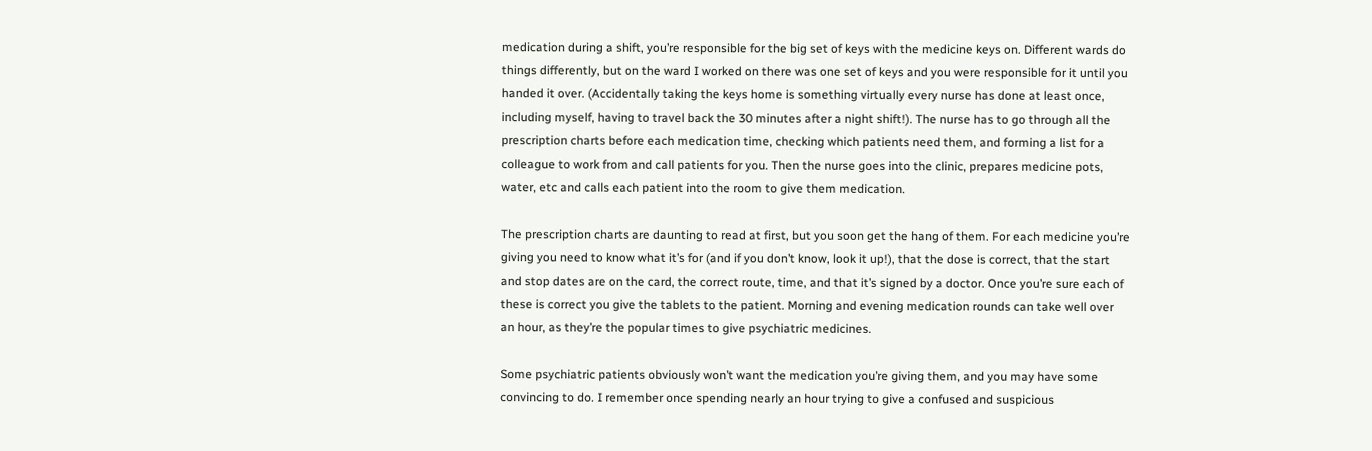medication during a shift, you’re responsible for the big set of keys with the medicine keys on. Different wards do things differently, but on the ward I worked on there was one set of keys and you were responsible for it until you handed it over. (Accidentally taking the keys home is something virtually every nurse has done at least once, including myself, having to travel back the 30 minutes after a night shift!). The nurse has to go through all the prescription charts before each medication time, checking which patients need them, and forming a list for a colleague to work from and call patients for you. Then the nurse goes into the clinic, prepares medicine pots, water, etc and calls each patient into the room to give them medication.

The prescription charts are daunting to read at first, but you soon get the hang of them. For each medicine you’re giving you need to know what it’s for (and if you don’t know, look it up!), that the dose is correct, that the start and stop dates are on the card, the correct route, time, and that it’s signed by a doctor. Once you’re sure each of these is correct you give the tablets to the patient. Morning and evening medication rounds can take well over an hour, as they’re the popular times to give psychiatric medicines.

Some psychiatric patients obviously won’t want the medication you’re giving them, and you may have some convincing to do. I remember once spending nearly an hour trying to give a confused and suspicious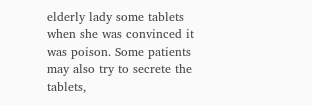elderly lady some tablets when she was convinced it was poison. Some patients may also try to secrete the tablets,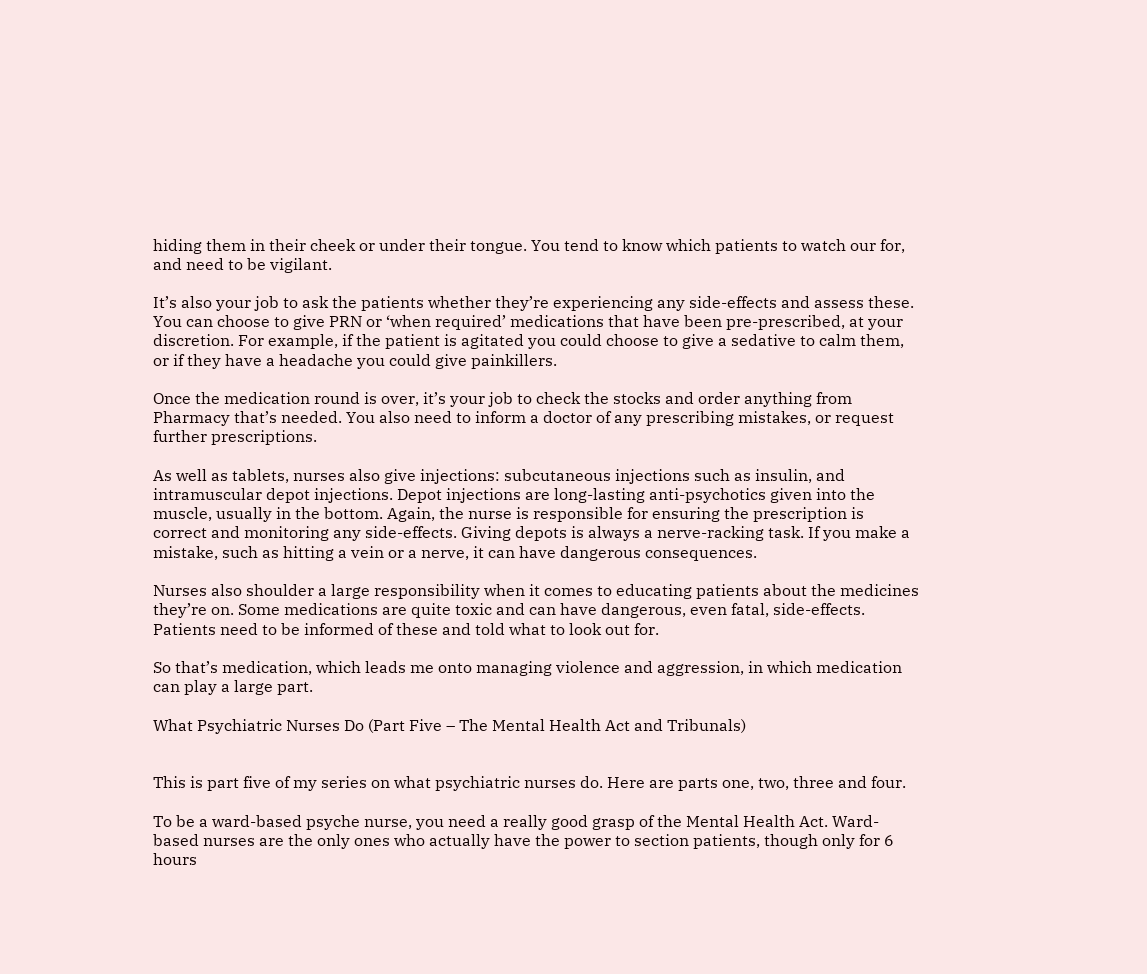hiding them in their cheek or under their tongue. You tend to know which patients to watch our for, and need to be vigilant.

It’s also your job to ask the patients whether they’re experiencing any side-effects and assess these. You can choose to give PRN or ‘when required’ medications that have been pre-prescribed, at your discretion. For example, if the patient is agitated you could choose to give a sedative to calm them, or if they have a headache you could give painkillers.

Once the medication round is over, it’s your job to check the stocks and order anything from Pharmacy that’s needed. You also need to inform a doctor of any prescribing mistakes, or request further prescriptions.

As well as tablets, nurses also give injections: subcutaneous injections such as insulin, and intramuscular depot injections. Depot injections are long-lasting anti-psychotics given into the muscle, usually in the bottom. Again, the nurse is responsible for ensuring the prescription is correct and monitoring any side-effects. Giving depots is always a nerve-racking task. If you make a mistake, such as hitting a vein or a nerve, it can have dangerous consequences.

Nurses also shoulder a large responsibility when it comes to educating patients about the medicines they’re on. Some medications are quite toxic and can have dangerous, even fatal, side-effects. Patients need to be informed of these and told what to look out for.

So that’s medication, which leads me onto managing violence and aggression, in which medication can play a large part.

What Psychiatric Nurses Do (Part Five – The Mental Health Act and Tribunals)


This is part five of my series on what psychiatric nurses do. Here are parts one, two, three and four.

To be a ward-based psyche nurse, you need a really good grasp of the Mental Health Act. Ward-based nurses are the only ones who actually have the power to section patients, though only for 6 hours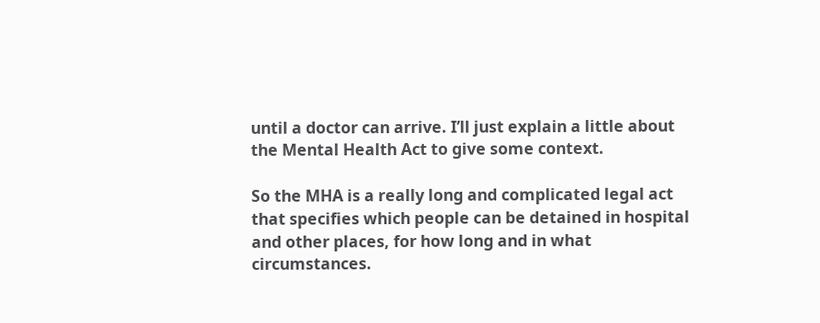until a doctor can arrive. I’ll just explain a little about the Mental Health Act to give some context.

So the MHA is a really long and complicated legal act that specifies which people can be detained in hospital and other places, for how long and in what circumstances.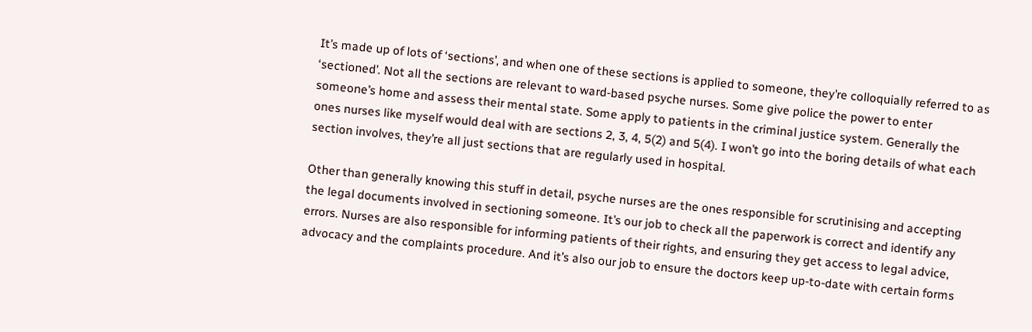It’s made up of lots of ‘sections’, and when one of these sections is applied to someone, they’re colloquially referred to as ‘sectioned’. Not all the sections are relevant to ward-based psyche nurses. Some give police the power to enter someone’s home and assess their mental state. Some apply to patients in the criminal justice system. Generally the ones nurses like myself would deal with are sections 2, 3, 4, 5(2) and 5(4). I won’t go into the boring details of what each section involves, they’re all just sections that are regularly used in hospital.

Other than generally knowing this stuff in detail, psyche nurses are the ones responsible for scrutinising and accepting the legal documents involved in sectioning someone. It’s our job to check all the paperwork is correct and identify any errors. Nurses are also responsible for informing patients of their rights, and ensuring they get access to legal advice, advocacy and the complaints procedure. And it’s also our job to ensure the doctors keep up-to-date with certain forms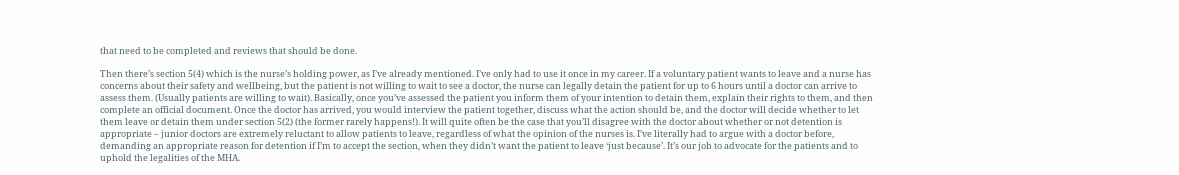that need to be completed and reviews that should be done.

Then there’s section 5(4) which is the nurse’s holding power, as I’ve already mentioned. I’ve only had to use it once in my career. If a voluntary patient wants to leave and a nurse has concerns about their safety and wellbeing, but the patient is not willing to wait to see a doctor, the nurse can legally detain the patient for up to 6 hours until a doctor can arrive to assess them. (Usually patients are willing to wait). Basically, once you’ve assessed the patient you inform them of your intention to detain them, explain their rights to them, and then complete an official document. Once the doctor has arrived, you would interview the patient together, discuss what the action should be, and the doctor will decide whether to let them leave or detain them under section 5(2) (the former rarely happens!). It will quite often be the case that you’ll disagree with the doctor about whether or not detention is appropriate – junior doctors are extremely reluctant to allow patients to leave, regardless of what the opinion of the nurses is. I’ve literally had to argue with a doctor before, demanding an appropriate reason for detention if I’m to accept the section, when they didn’t want the patient to leave ‘just because’. It’s our job to advocate for the patients and to uphold the legalities of the MHA.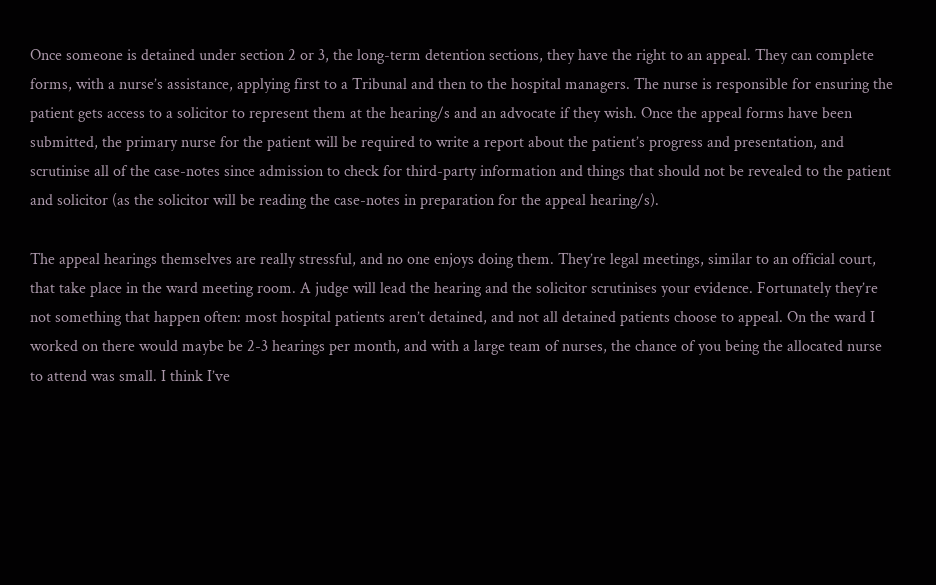Once someone is detained under section 2 or 3, the long-term detention sections, they have the right to an appeal. They can complete forms, with a nurse’s assistance, applying first to a Tribunal and then to the hospital managers. The nurse is responsible for ensuring the patient gets access to a solicitor to represent them at the hearing/s and an advocate if they wish. Once the appeal forms have been submitted, the primary nurse for the patient will be required to write a report about the patient’s progress and presentation, and scrutinise all of the case-notes since admission to check for third-party information and things that should not be revealed to the patient and solicitor (as the solicitor will be reading the case-notes in preparation for the appeal hearing/s).

The appeal hearings themselves are really stressful, and no one enjoys doing them. They’re legal meetings, similar to an official court, that take place in the ward meeting room. A judge will lead the hearing and the solicitor scrutinises your evidence. Fortunately they’re not something that happen often: most hospital patients aren’t detained, and not all detained patients choose to appeal. On the ward I worked on there would maybe be 2-3 hearings per month, and with a large team of nurses, the chance of you being the allocated nurse to attend was small. I think I’ve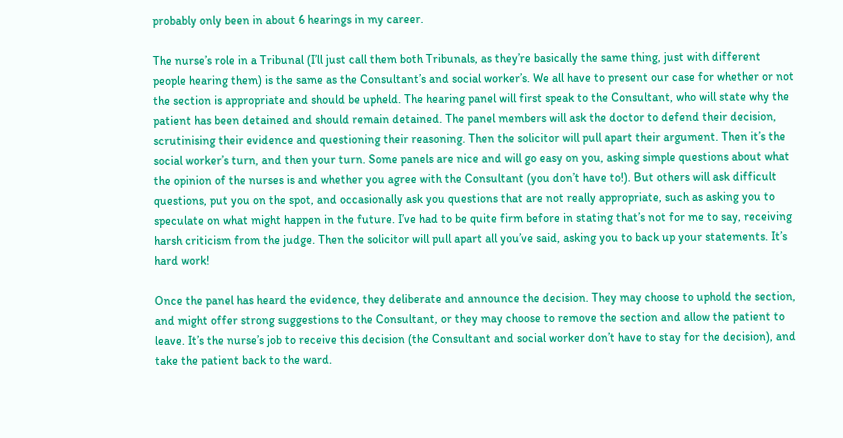probably only been in about 6 hearings in my career.

The nurse’s role in a Tribunal (I’ll just call them both Tribunals, as they’re basically the same thing, just with different people hearing them) is the same as the Consultant’s and social worker’s. We all have to present our case for whether or not the section is appropriate and should be upheld. The hearing panel will first speak to the Consultant, who will state why the patient has been detained and should remain detained. The panel members will ask the doctor to defend their decision, scrutinising their evidence and questioning their reasoning. Then the solicitor will pull apart their argument. Then it’s the social worker’s turn, and then your turn. Some panels are nice and will go easy on you, asking simple questions about what the opinion of the nurses is and whether you agree with the Consultant (you don’t have to!). But others will ask difficult questions, put you on the spot, and occasionally ask you questions that are not really appropriate, such as asking you to speculate on what might happen in the future. I’ve had to be quite firm before in stating that’s not for me to say, receiving harsh criticism from the judge. Then the solicitor will pull apart all you’ve said, asking you to back up your statements. It’s hard work!

Once the panel has heard the evidence, they deliberate and announce the decision. They may choose to uphold the section, and might offer strong suggestions to the Consultant, or they may choose to remove the section and allow the patient to leave. It’s the nurse’s job to receive this decision (the Consultant and social worker don’t have to stay for the decision), and take the patient back to the ward.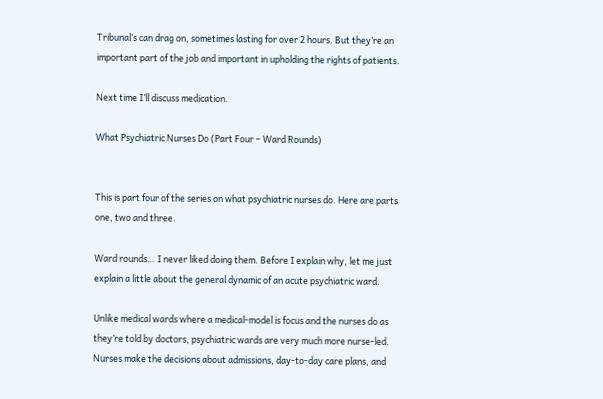Tribunal’s can drag on, sometimes lasting for over 2 hours. But they’re an important part of the job and important in upholding the rights of patients.

Next time I’ll discuss medication.

What Psychiatric Nurses Do (Part Four – Ward Rounds)


This is part four of the series on what psychiatric nurses do. Here are parts one, two and three.

Ward rounds… I never liked doing them. Before I explain why, let me just explain a little about the general dynamic of an acute psychiatric ward.

Unlike medical wards where a medical-model is focus and the nurses do as they’re told by doctors, psychiatric wards are very much more nurse-led. Nurses make the decisions about admissions, day-to-day care plans, and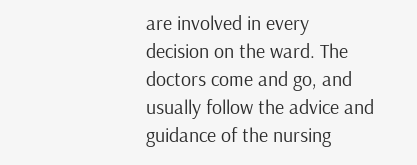are involved in every decision on the ward. The doctors come and go, and usually follow the advice and guidance of the nursing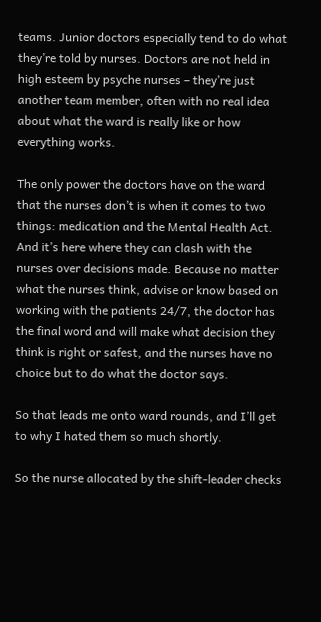teams. Junior doctors especially tend to do what they’re told by nurses. Doctors are not held in high esteem by psyche nurses – they’re just another team member, often with no real idea about what the ward is really like or how everything works.

The only power the doctors have on the ward that the nurses don’t is when it comes to two things: medication and the Mental Health Act. And it’s here where they can clash with the nurses over decisions made. Because no matter what the nurses think, advise or know based on working with the patients 24/7, the doctor has the final word and will make what decision they think is right or safest, and the nurses have no choice but to do what the doctor says.

So that leads me onto ward rounds, and I’ll get to why I hated them so much shortly.

So the nurse allocated by the shift-leader checks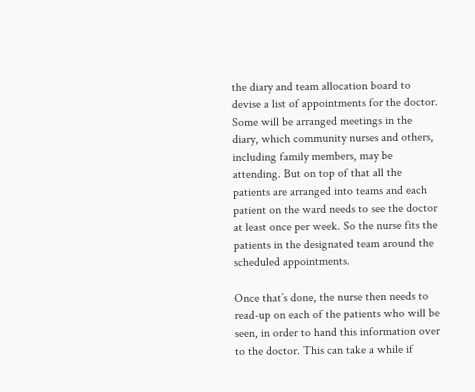the diary and team allocation board to devise a list of appointments for the doctor. Some will be arranged meetings in the diary, which community nurses and others, including family members, may be attending. But on top of that all the patients are arranged into teams and each patient on the ward needs to see the doctor at least once per week. So the nurse fits the patients in the designated team around the scheduled appointments.

Once that’s done, the nurse then needs to read-up on each of the patients who will be seen, in order to hand this information over to the doctor. This can take a while if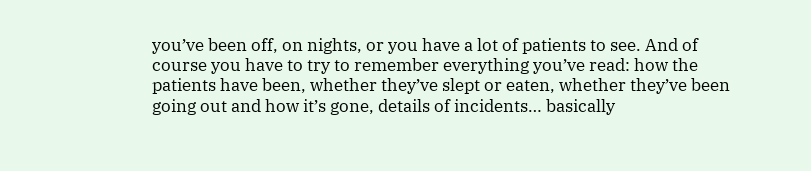you’ve been off, on nights, or you have a lot of patients to see. And of course you have to try to remember everything you’ve read: how the patients have been, whether they’ve slept or eaten, whether they’ve been going out and how it’s gone, details of incidents… basically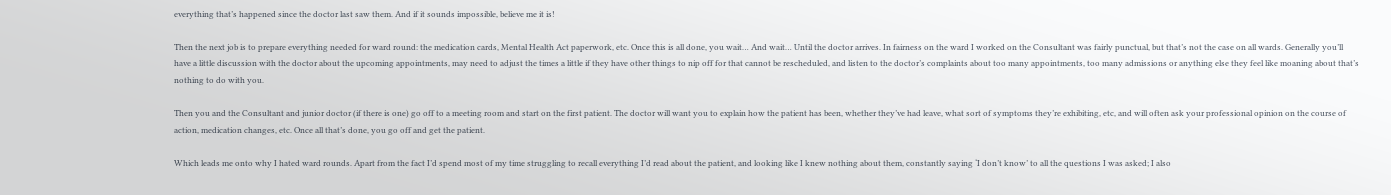everything that’s happened since the doctor last saw them. And if it sounds impossible, believe me it is!

Then the next job is to prepare everything needed for ward round: the medication cards, Mental Health Act paperwork, etc. Once this is all done, you wait… And wait… Until the doctor arrives. In fairness on the ward I worked on the Consultant was fairly punctual, but that’s not the case on all wards. Generally you’ll have a little discussion with the doctor about the upcoming appointments, may need to adjust the times a little if they have other things to nip off for that cannot be rescheduled, and listen to the doctor’s complaints about too many appointments, too many admissions or anything else they feel like moaning about that’s nothing to do with you.

Then you and the Consultant and junior doctor (if there is one) go off to a meeting room and start on the first patient. The doctor will want you to explain how the patient has been, whether they’ve had leave, what sort of symptoms they’re exhibiting, etc, and will often ask your professional opinion on the course of action, medication changes, etc. Once all that’s done, you go off and get the patient.

Which leads me onto why I hated ward rounds. Apart from the fact I’d spend most of my time struggling to recall everything I’d read about the patient, and looking like I knew nothing about them, constantly saying ‘I don’t know’ to all the questions I was asked; I also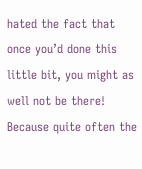hated the fact that once you’d done this little bit, you might as well not be there! Because quite often the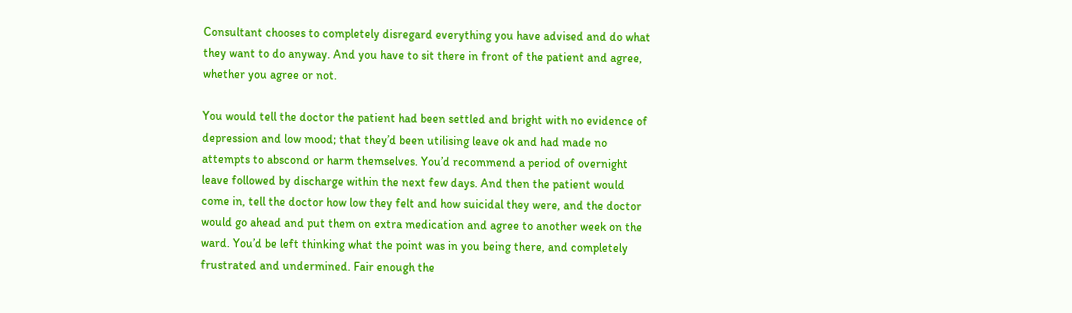Consultant chooses to completely disregard everything you have advised and do what they want to do anyway. And you have to sit there in front of the patient and agree, whether you agree or not.

You would tell the doctor the patient had been settled and bright with no evidence of depression and low mood; that they’d been utilising leave ok and had made no attempts to abscond or harm themselves. You’d recommend a period of overnight leave followed by discharge within the next few days. And then the patient would come in, tell the doctor how low they felt and how suicidal they were, and the doctor would go ahead and put them on extra medication and agree to another week on the ward. You’d be left thinking what the point was in you being there, and completely frustrated and undermined. Fair enough the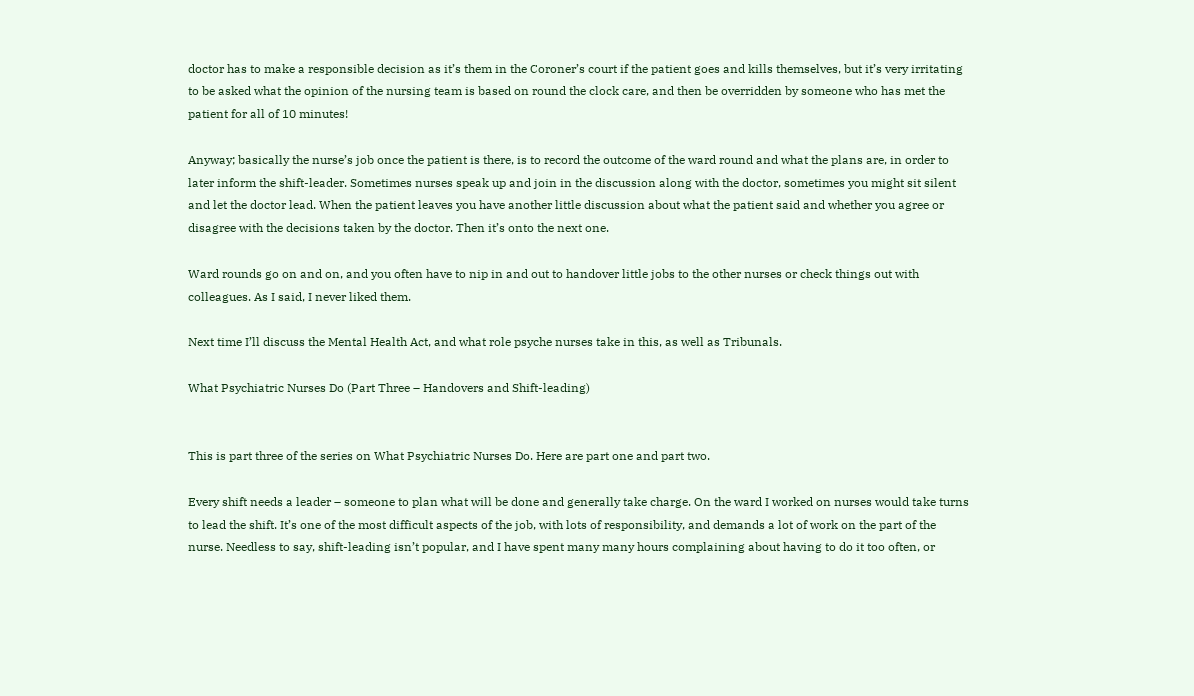doctor has to make a responsible decision as it’s them in the Coroner’s court if the patient goes and kills themselves, but it’s very irritating to be asked what the opinion of the nursing team is based on round the clock care, and then be overridden by someone who has met the patient for all of 10 minutes!

Anyway; basically the nurse’s job once the patient is there, is to record the outcome of the ward round and what the plans are, in order to later inform the shift-leader. Sometimes nurses speak up and join in the discussion along with the doctor, sometimes you might sit silent and let the doctor lead. When the patient leaves you have another little discussion about what the patient said and whether you agree or disagree with the decisions taken by the doctor. Then it’s onto the next one.

Ward rounds go on and on, and you often have to nip in and out to handover little jobs to the other nurses or check things out with colleagues. As I said, I never liked them.

Next time I’ll discuss the Mental Health Act, and what role psyche nurses take in this, as well as Tribunals.

What Psychiatric Nurses Do (Part Three – Handovers and Shift-leading)


This is part three of the series on What Psychiatric Nurses Do. Here are part one and part two.

Every shift needs a leader – someone to plan what will be done and generally take charge. On the ward I worked on nurses would take turns to lead the shift. It’s one of the most difficult aspects of the job, with lots of responsibility, and demands a lot of work on the part of the nurse. Needless to say, shift-leading isn’t popular, and I have spent many many hours complaining about having to do it too often, or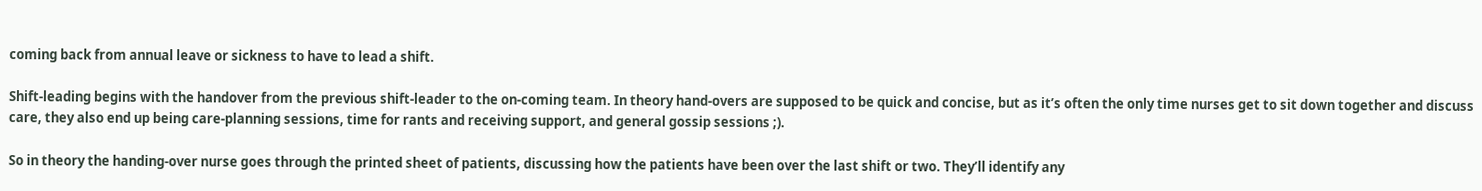coming back from annual leave or sickness to have to lead a shift.

Shift-leading begins with the handover from the previous shift-leader to the on-coming team. In theory hand-overs are supposed to be quick and concise, but as it’s often the only time nurses get to sit down together and discuss care, they also end up being care-planning sessions, time for rants and receiving support, and general gossip sessions ;).

So in theory the handing-over nurse goes through the printed sheet of patients, discussing how the patients have been over the last shift or two. They’ll identify any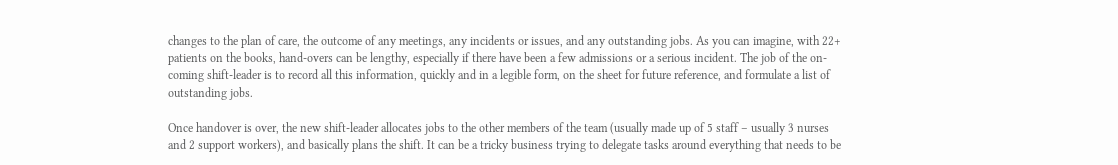changes to the plan of care, the outcome of any meetings, any incidents or issues, and any outstanding jobs. As you can imagine, with 22+ patients on the books, hand-overs can be lengthy, especially if there have been a few admissions or a serious incident. The job of the on-coming shift-leader is to record all this information, quickly and in a legible form, on the sheet for future reference, and formulate a list of outstanding jobs.

Once handover is over, the new shift-leader allocates jobs to the other members of the team (usually made up of 5 staff – usually 3 nurses and 2 support workers), and basically plans the shift. It can be a tricky business trying to delegate tasks around everything that needs to be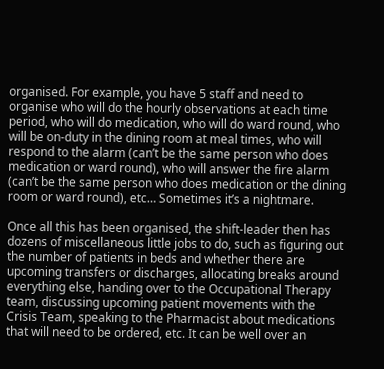organised. For example, you have 5 staff and need to organise who will do the hourly observations at each time period, who will do medication, who will do ward round, who will be on-duty in the dining room at meal times, who will respond to the alarm (can’t be the same person who does medication or ward round), who will answer the fire alarm (can’t be the same person who does medication or the dining room or ward round), etc… Sometimes it’s a nightmare.

Once all this has been organised, the shift-leader then has dozens of miscellaneous little jobs to do, such as figuring out the number of patients in beds and whether there are upcoming transfers or discharges, allocating breaks around everything else, handing over to the Occupational Therapy team, discussing upcoming patient movements with the Crisis Team, speaking to the Pharmacist about medications that will need to be ordered, etc. It can be well over an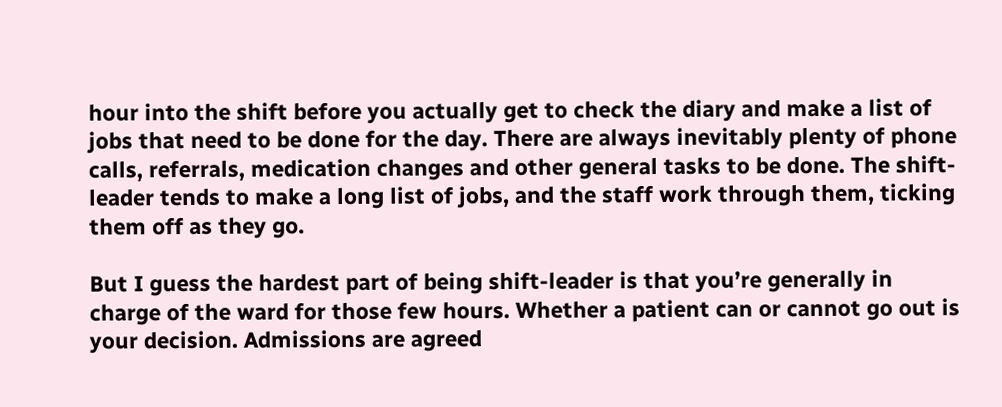hour into the shift before you actually get to check the diary and make a list of jobs that need to be done for the day. There are always inevitably plenty of phone calls, referrals, medication changes and other general tasks to be done. The shift-leader tends to make a long list of jobs, and the staff work through them, ticking them off as they go.

But I guess the hardest part of being shift-leader is that you’re generally in charge of the ward for those few hours. Whether a patient can or cannot go out is your decision. Admissions are agreed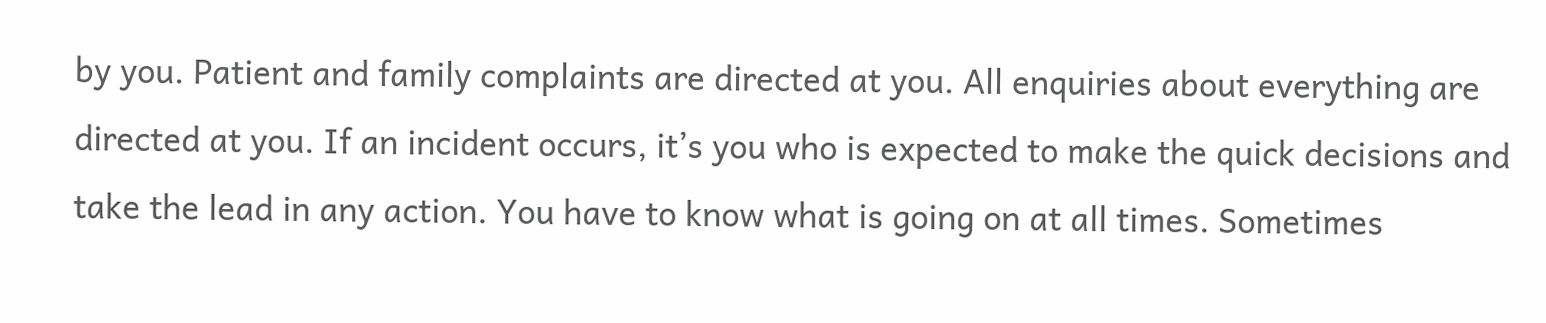by you. Patient and family complaints are directed at you. All enquiries about everything are directed at you. If an incident occurs, it’s you who is expected to make the quick decisions and take the lead in any action. You have to know what is going on at all times. Sometimes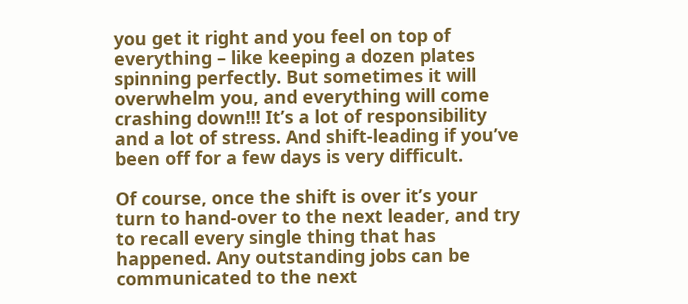you get it right and you feel on top of everything – like keeping a dozen plates spinning perfectly. But sometimes it will overwhelm you, and everything will come crashing down!!! It’s a lot of responsibility and a lot of stress. And shift-leading if you’ve been off for a few days is very difficult.

Of course, once the shift is over it’s your turn to hand-over to the next leader, and try to recall every single thing that has happened. Any outstanding jobs can be communicated to the next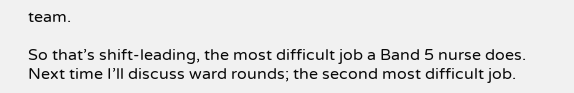team.

So that’s shift-leading, the most difficult job a Band 5 nurse does. Next time I’ll discuss ward rounds; the second most difficult job.